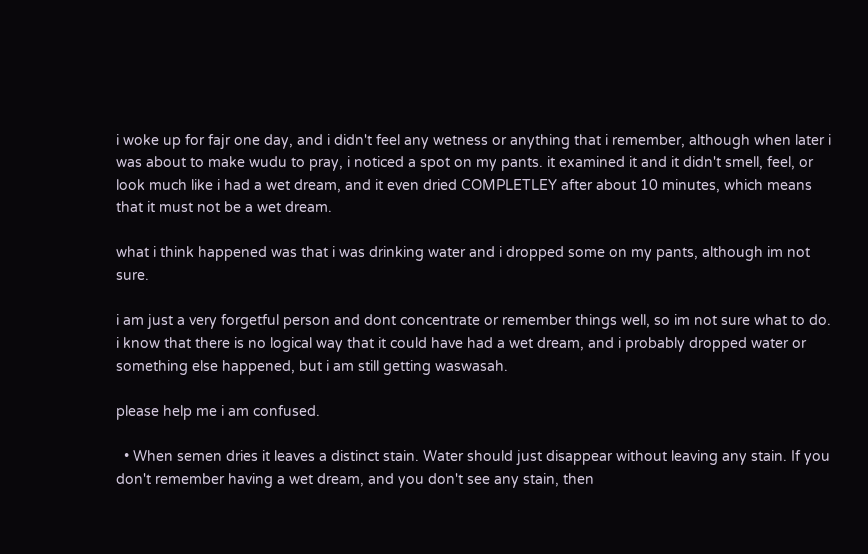i woke up for fajr one day, and i didn't feel any wetness or anything that i remember, although when later i was about to make wudu to pray, i noticed a spot on my pants. it examined it and it didn't smell, feel, or look much like i had a wet dream, and it even dried COMPLETLEY after about 10 minutes, which means that it must not be a wet dream.

what i think happened was that i was drinking water and i dropped some on my pants, although im not sure.

i am just a very forgetful person and dont concentrate or remember things well, so im not sure what to do. i know that there is no logical way that it could have had a wet dream, and i probably dropped water or something else happened, but i am still getting waswasah.

please help me i am confused.

  • When semen dries it leaves a distinct stain. Water should just disappear without leaving any stain. If you don't remember having a wet dream, and you don't see any stain, then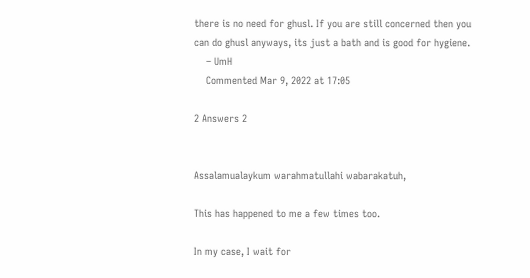there is no need for ghusl. If you are still concerned then you can do ghusl anyways, its just a bath and is good for hygiene.
    – UmH
    Commented Mar 9, 2022 at 17:05

2 Answers 2


Assalamualaykum warahmatullahi wabarakatuh,

This has happened to me a few times too.

In my case, I wait for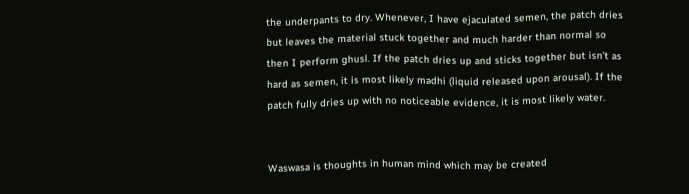the underpants to dry. Whenever, I have ejaculated semen, the patch dries but leaves the material stuck together and much harder than normal so then I perform ghusl. If the patch dries up and sticks together but isn't as hard as semen, it is most likely madhi (liquid released upon arousal). If the patch fully dries up with no noticeable evidence, it is most likely water.


Waswasa is thoughts in human mind which may be created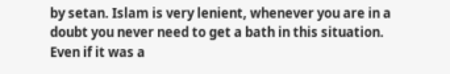by setan. Islam is very lenient, whenever you are in a doubt you never need to get a bath in this situation. Even if it was a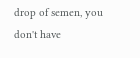drop of semen, you don't have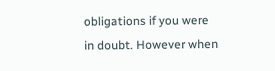obligations if you were in doubt. However when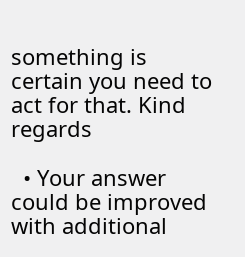something is certain you need to act for that. Kind regards

  • Your answer could be improved with additional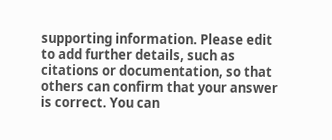supporting information. Please edit to add further details, such as citations or documentation, so that others can confirm that your answer is correct. You can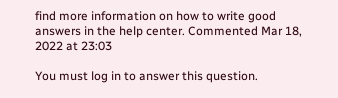find more information on how to write good answers in the help center. Commented Mar 18, 2022 at 23:03

You must log in to answer this question.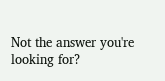Not the answer you're looking for?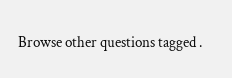Browse other questions tagged .